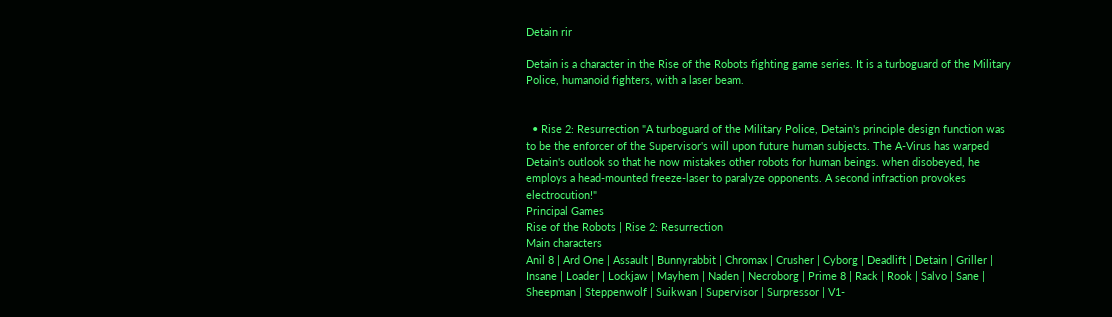Detain rir

Detain is a character in the Rise of the Robots fighting game series. It is a turboguard of the Military Police, humanoid fighters, with a laser beam.


  • Rise 2: Resurrection "A turboguard of the Military Police, Detain's principle design function was to be the enforcer of the Supervisor's will upon future human subjects. The A-Virus has warped Detain's outlook so that he now mistakes other robots for human beings. when disobeyed, he employs a head-mounted freeze-laser to paralyze opponents. A second infraction provokes electrocution!"
Principal Games
Rise of the Robots | Rise 2: Resurrection
Main characters
Anil 8 | Ard One | Assault | Bunnyrabbit | Chromax | Crusher | Cyborg | Deadlift | Detain | Griller | Insane | Loader | Lockjaw | Mayhem | Naden | Necroborg | Prime 8 | Rack | Rook | Salvo | Sane | Sheepman | Steppenwolf | Suikwan | Supervisor | Surpressor | V1-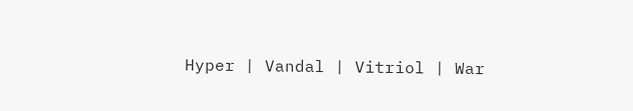Hyper | Vandal | Vitriol | War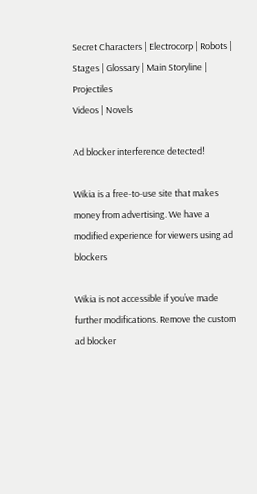Secret Characters | Electrocorp | Robots | Stages | Glossary | Main Storyline | Projectiles
Videos | Novels

Ad blocker interference detected!

Wikia is a free-to-use site that makes money from advertising. We have a modified experience for viewers using ad blockers

Wikia is not accessible if you’ve made further modifications. Remove the custom ad blocker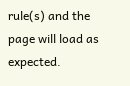rule(s) and the page will load as expected.